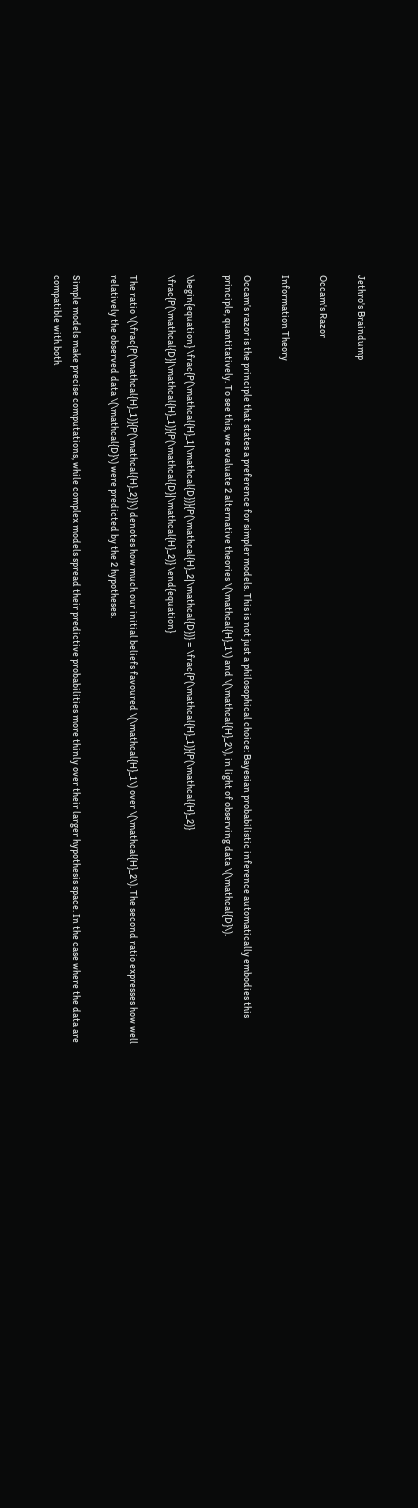Jethro's Braindump

Occam's Razor

Information Theory

Occam’s razor is the principle that states a preference for simpler models. This is not just a philosophical choice: Bayesian probabilistic inference automatically embodies this principle, quantitatively. To see this, we evaluate 2 alternative theories \(\mathcal{H}_1\) and \(\mathcal{H}_2\), in light of observing data \(\mathcal{D}\).

\begin{equation} \frac{P(\mathcal{H}_1|\mathcal{D})}{P(\mathcal{H}_2|\mathcal{D})} = \frac{P(\mathcal{H}_1)}{P(\mathcal{H}_2)} \frac{P(\mathcal{D}|\mathcal{H}_1)}{P(\mathcal{D}|\mathcal{H}_2)} \end{equation}

The ratio \(\frac{P(\mathcal{H}_1)}{P(\mathcal{H}_2)}\) denotes how much our initial beliefs favoured \(\mathcal{H}_1\) over \(\mathcal{H}_2\). The second ratio expresses how well relatively the observed data \(\mathcal{D}\) were predicted by the 2 hypotheses.

Simple models make precise computations, while complex models spread their predictive probabilities more thinly over their larger hypothesis space. In the case where the data are compatible with both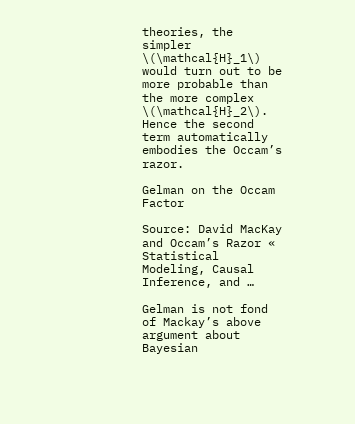theories, the simpler \(\mathcal{H}_1\) would turn out to be more probable than the more complex \(\mathcal{H}_2\). Hence the second term automatically embodies the Occam’s razor.

Gelman on the Occam Factor

Source: David MacKay and Occam’s Razor « Statistical Modeling, Causal Inference, and …

Gelman is not fond of Mackay’s above argument about Bayesian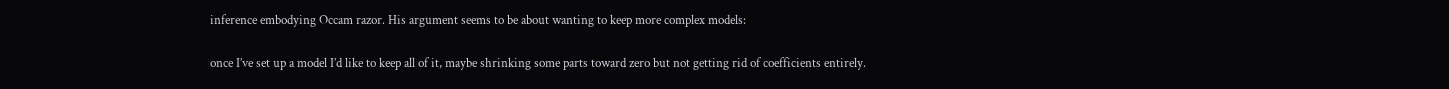inference embodying Occam razor. His argument seems to be about wanting to keep more complex models:

once I’ve set up a model I’d like to keep all of it, maybe shrinking some parts toward zero but not getting rid of coefficients entirely.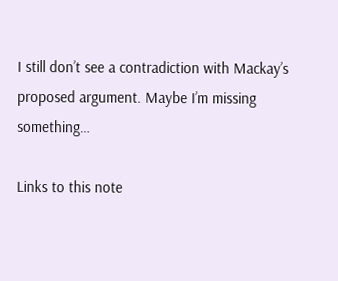I still don’t see a contradiction with Mackay’s proposed argument. Maybe I’m missing something…

Links to this note